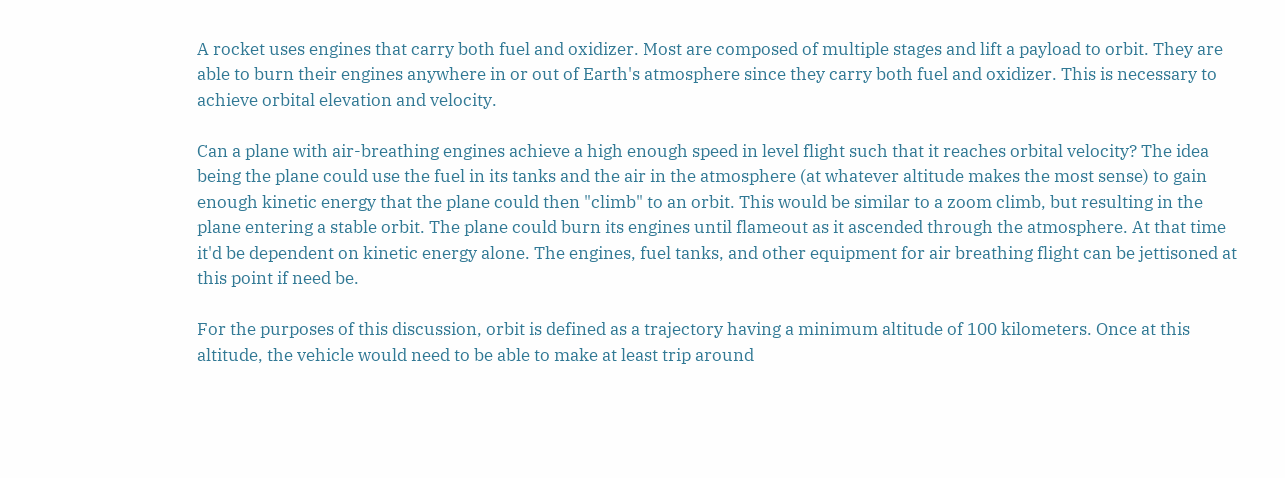A rocket uses engines that carry both fuel and oxidizer. Most are composed of multiple stages and lift a payload to orbit. They are able to burn their engines anywhere in or out of Earth's atmosphere since they carry both fuel and oxidizer. This is necessary to achieve orbital elevation and velocity.

Can a plane with air-breathing engines achieve a high enough speed in level flight such that it reaches orbital velocity? The idea being the plane could use the fuel in its tanks and the air in the atmosphere (at whatever altitude makes the most sense) to gain enough kinetic energy that the plane could then "climb" to an orbit. This would be similar to a zoom climb, but resulting in the plane entering a stable orbit. The plane could burn its engines until flameout as it ascended through the atmosphere. At that time it'd be dependent on kinetic energy alone. The engines, fuel tanks, and other equipment for air breathing flight can be jettisoned at this point if need be.

For the purposes of this discussion, orbit is defined as a trajectory having a minimum altitude of 100 kilometers. Once at this altitude, the vehicle would need to be able to make at least trip around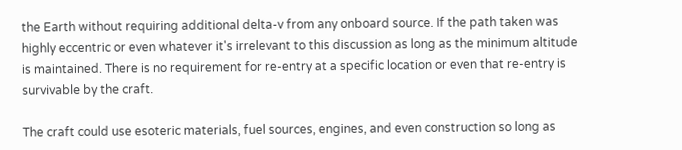the Earth without requiring additional delta-v from any onboard source. If the path taken was highly eccentric or even whatever it's irrelevant to this discussion as long as the minimum altitude is maintained. There is no requirement for re-entry at a specific location or even that re-entry is survivable by the craft.

The craft could use esoteric materials, fuel sources, engines, and even construction so long as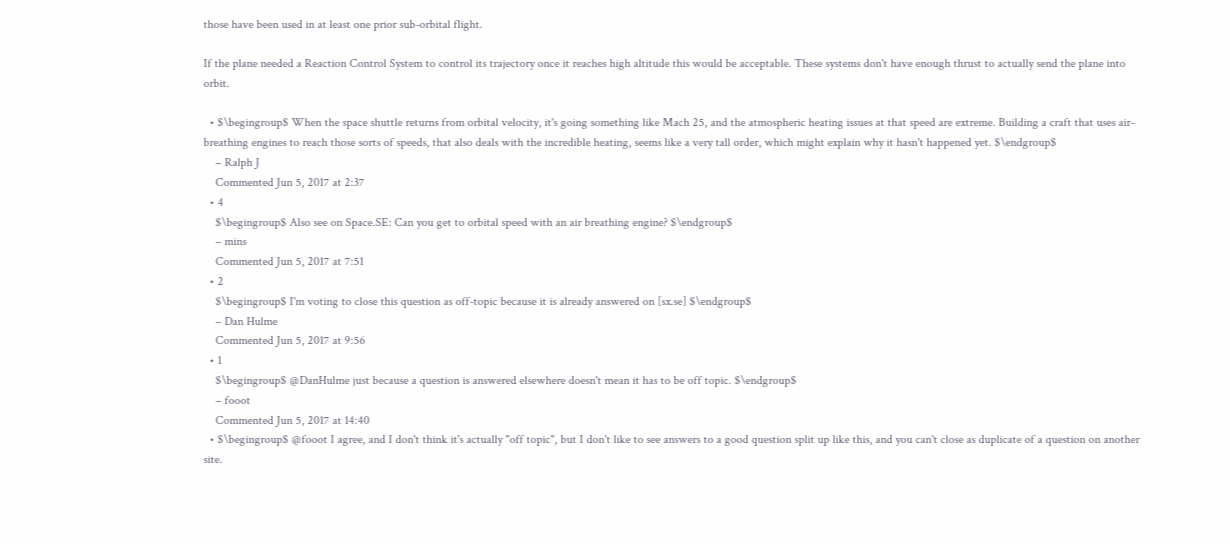those have been used in at least one prior sub-orbital flight.

If the plane needed a Reaction Control System to control its trajectory once it reaches high altitude this would be acceptable. These systems don't have enough thrust to actually send the plane into orbit.

  • $\begingroup$ When the space shuttle returns from orbital velocity, it's going something like Mach 25, and the atmospheric heating issues at that speed are extreme. Building a craft that uses air-breathing engines to reach those sorts of speeds, that also deals with the incredible heating, seems like a very tall order, which might explain why it hasn't happened yet. $\endgroup$
    – Ralph J
    Commented Jun 5, 2017 at 2:37
  • 4
    $\begingroup$ Also see on Space.SE: Can you get to orbital speed with an air breathing engine? $\endgroup$
    – mins
    Commented Jun 5, 2017 at 7:51
  • 2
    $\begingroup$ I'm voting to close this question as off-topic because it is already answered on [sx.se] $\endgroup$
    – Dan Hulme
    Commented Jun 5, 2017 at 9:56
  • 1
    $\begingroup$ @DanHulme just because a question is answered elsewhere doesn't mean it has to be off topic. $\endgroup$
    – fooot
    Commented Jun 5, 2017 at 14:40
  • $\begingroup$ @fooot I agree, and I don't think it's actually "off topic", but I don't like to see answers to a good question split up like this, and you can't close as duplicate of a question on another site.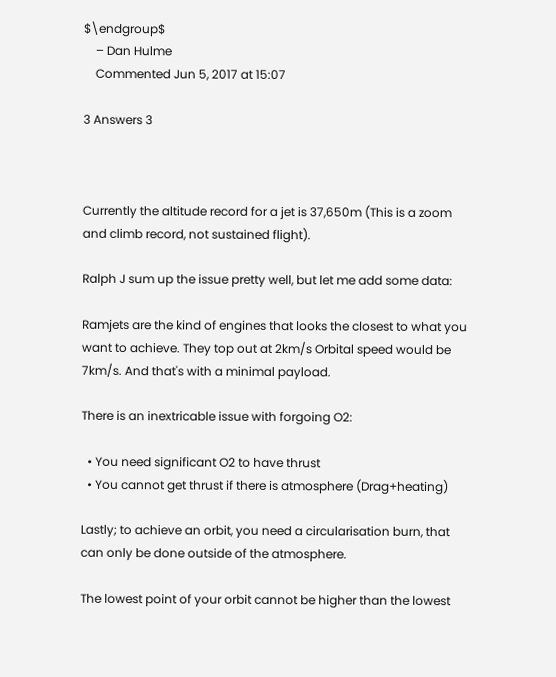$\endgroup$
    – Dan Hulme
    Commented Jun 5, 2017 at 15:07

3 Answers 3



Currently the altitude record for a jet is 37,650m (This is a zoom and climb record, not sustained flight).

Ralph J sum up the issue pretty well, but let me add some data:

Ramjets are the kind of engines that looks the closest to what you want to achieve. They top out at 2km/s Orbital speed would be 7km/s. And that's with a minimal payload.

There is an inextricable issue with forgoing O2:

  • You need significant O2 to have thrust
  • You cannot get thrust if there is atmosphere (Drag+heating)

Lastly; to achieve an orbit, you need a circularisation burn, that can only be done outside of the atmosphere.

The lowest point of your orbit cannot be higher than the lowest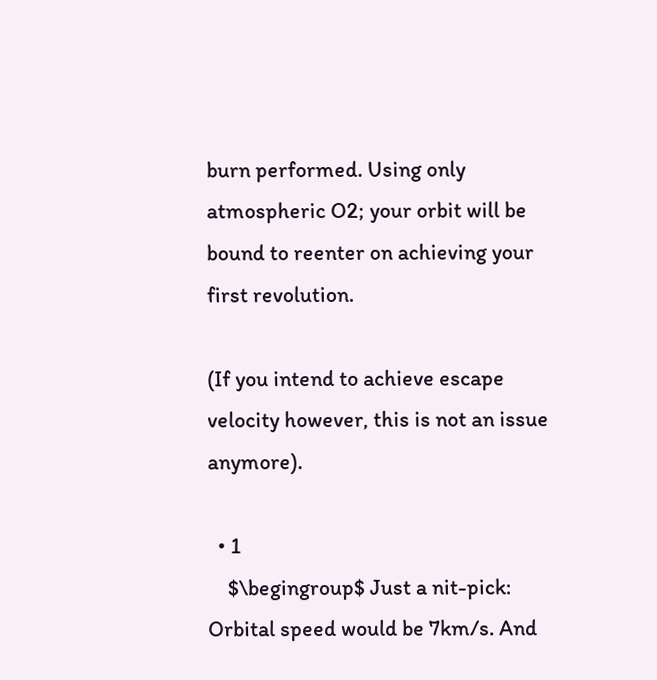burn performed. Using only atmospheric O2; your orbit will be bound to reenter on achieving your first revolution.

(If you intend to achieve escape velocity however, this is not an issue anymore).

  • 1
    $\begingroup$ Just a nit-pick: Orbital speed would be 7km/s. And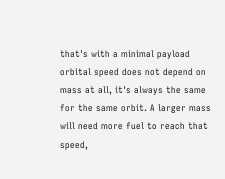that's with a minimal payload orbital speed does not depend on mass at all, it's always the same for the same orbit. A larger mass will need more fuel to reach that speed,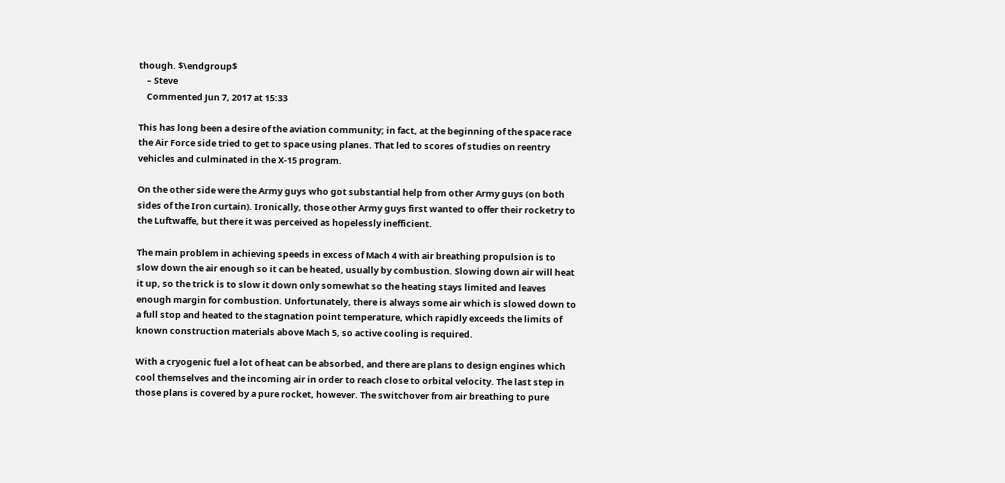though. $\endgroup$
    – Steve
    Commented Jun 7, 2017 at 15:33

This has long been a desire of the aviation community; in fact, at the beginning of the space race the Air Force side tried to get to space using planes. That led to scores of studies on reentry vehicles and culminated in the X-15 program.

On the other side were the Army guys who got substantial help from other Army guys (on both sides of the Iron curtain). Ironically, those other Army guys first wanted to offer their rocketry to the Luftwaffe, but there it was perceived as hopelessly inefficient.

The main problem in achieving speeds in excess of Mach 4 with air breathing propulsion is to slow down the air enough so it can be heated, usually by combustion. Slowing down air will heat it up, so the trick is to slow it down only somewhat so the heating stays limited and leaves enough margin for combustion. Unfortunately, there is always some air which is slowed down to a full stop and heated to the stagnation point temperature, which rapidly exceeds the limits of known construction materials above Mach 5, so active cooling is required.

With a cryogenic fuel a lot of heat can be absorbed, and there are plans to design engines which cool themselves and the incoming air in order to reach close to orbital velocity. The last step in those plans is covered by a pure rocket, however. The switchover from air breathing to pure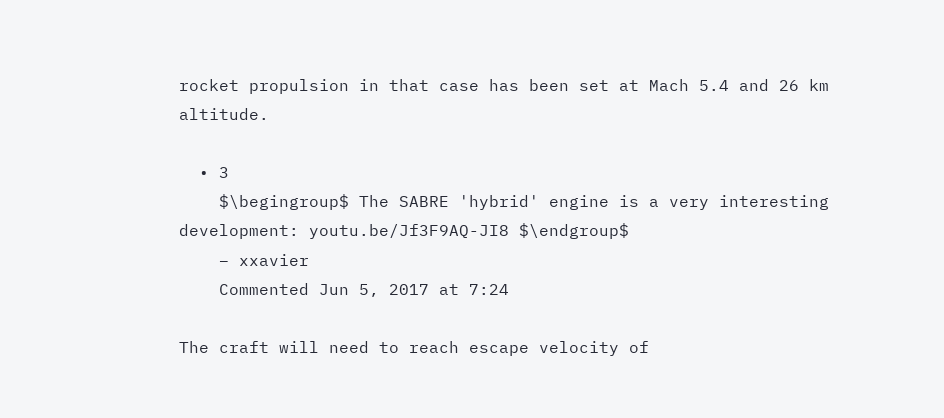rocket propulsion in that case has been set at Mach 5.4 and 26 km altitude.

  • 3
    $\begingroup$ The SABRE 'hybrid' engine is a very interesting development: youtu.be/Jf3F9AQ-JI8 $\endgroup$
    – xxavier
    Commented Jun 5, 2017 at 7:24

The craft will need to reach escape velocity of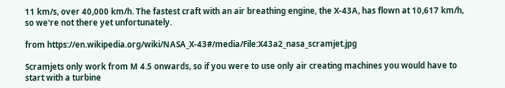11 km/s, over 40,000 km/h. The fastest craft with an air breathing engine, the X-43A, has flown at 10,617 km/h, so we're not there yet unfortunately.

from https://en.wikipedia.org/wiki/NASA_X-43#/media/File:X43a2_nasa_scramjet.jpg

Scramjets only work from M 4.5 onwards, so if you were to use only air creating machines you would have to start with a turbine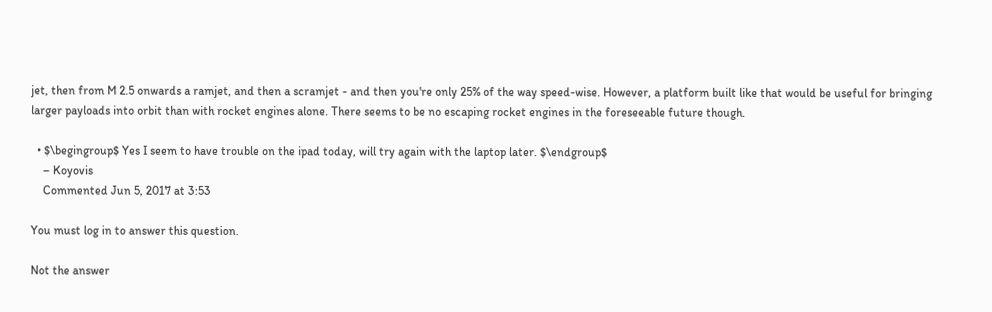jet, then from M 2.5 onwards a ramjet, and then a scramjet - and then you're only 25% of the way speed-wise. However, a platform built like that would be useful for bringing larger payloads into orbit than with rocket engines alone. There seems to be no escaping rocket engines in the foreseeable future though.

  • $\begingroup$ Yes I seem to have trouble on the ipad today, will try again with the laptop later. $\endgroup$
    – Koyovis
    Commented Jun 5, 2017 at 3:53

You must log in to answer this question.

Not the answer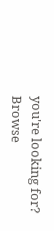you're looking for? Browse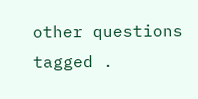other questions tagged .